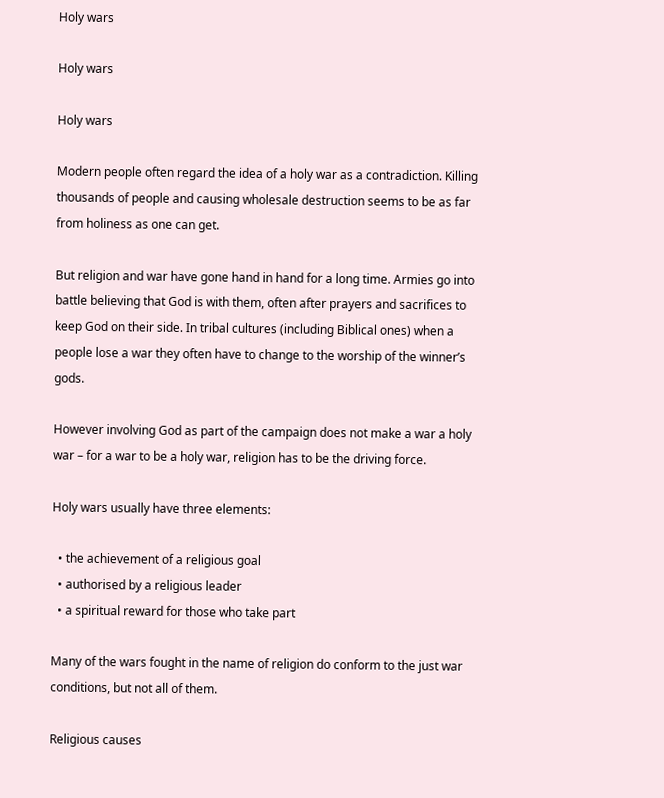Holy wars

Holy wars

Holy wars

Modern people often regard the idea of a holy war as a contradiction. Killing thousands of people and causing wholesale destruction seems to be as far from holiness as one can get.

But religion and war have gone hand in hand for a long time. Armies go into battle believing that God is with them, often after prayers and sacrifices to keep God on their side. In tribal cultures (including Biblical ones) when a people lose a war they often have to change to the worship of the winner’s gods.

However involving God as part of the campaign does not make a war a holy war – for a war to be a holy war, religion has to be the driving force.

Holy wars usually have three elements:

  • the achievement of a religious goal
  • authorised by a religious leader
  • a spiritual reward for those who take part

Many of the wars fought in the name of religion do conform to the just war conditions, but not all of them.

Religious causes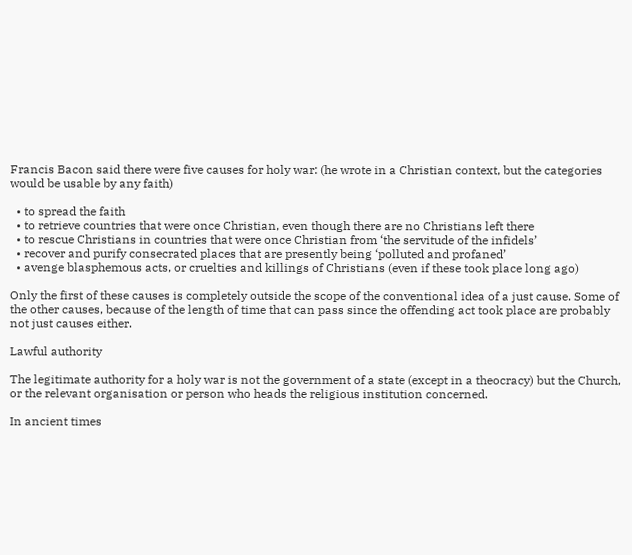Francis Bacon said there were five causes for holy war: (he wrote in a Christian context, but the categories would be usable by any faith)

  • to spread the faith
  • to retrieve countries that were once Christian, even though there are no Christians left there
  • to rescue Christians in countries that were once Christian from ‘the servitude of the infidels’
  • recover and purify consecrated places that are presently being ‘polluted and profaned’
  • avenge blasphemous acts, or cruelties and killings of Christians (even if these took place long ago)

Only the first of these causes is completely outside the scope of the conventional idea of a just cause. Some of the other causes, because of the length of time that can pass since the offending act took place are probably not just causes either.

Lawful authority

The legitimate authority for a holy war is not the government of a state (except in a theocracy) but the Church, or the relevant organisation or person who heads the religious institution concerned.

In ancient times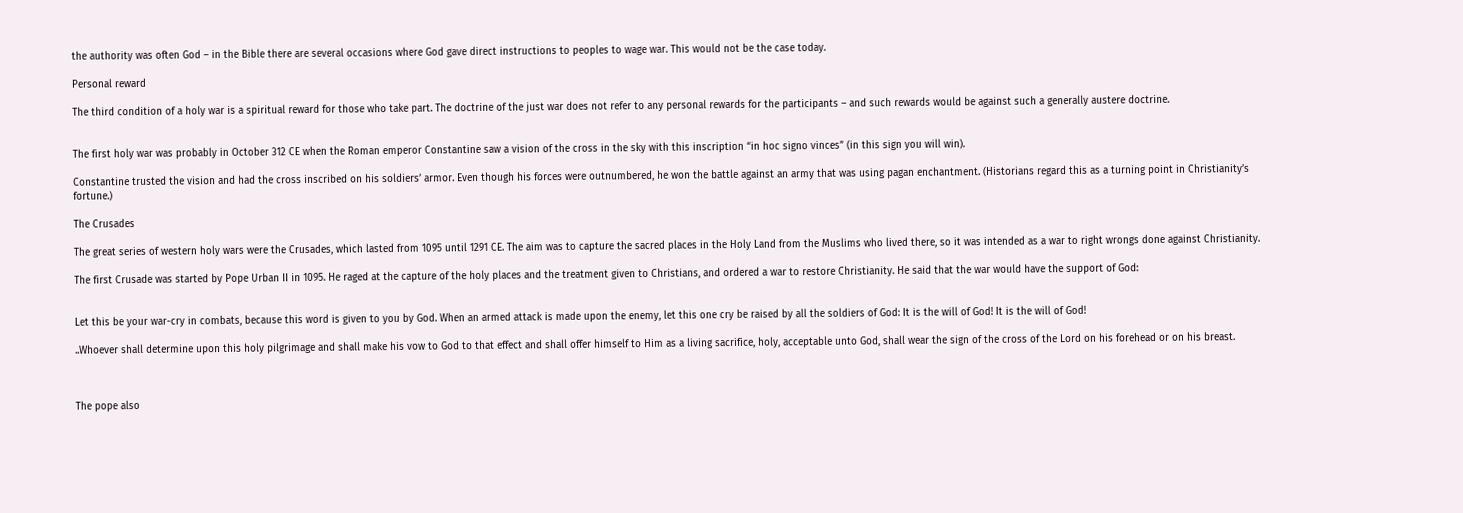the authority was often God – in the Bible there are several occasions where God gave direct instructions to peoples to wage war. This would not be the case today.

Personal reward

The third condition of a holy war is a spiritual reward for those who take part. The doctrine of the just war does not refer to any personal rewards for the participants – and such rewards would be against such a generally austere doctrine.


The first holy war was probably in October 312 CE when the Roman emperor Constantine saw a vision of the cross in the sky with this inscription “in hoc signo vinces” (in this sign you will win).

Constantine trusted the vision and had the cross inscribed on his soldiers’ armor. Even though his forces were outnumbered, he won the battle against an army that was using pagan enchantment. (Historians regard this as a turning point in Christianity’s fortune.)

The Crusades

The great series of western holy wars were the Crusades, which lasted from 1095 until 1291 CE. The aim was to capture the sacred places in the Holy Land from the Muslims who lived there, so it was intended as a war to right wrongs done against Christianity.

The first Crusade was started by Pope Urban II in 1095. He raged at the capture of the holy places and the treatment given to Christians, and ordered a war to restore Christianity. He said that the war would have the support of God:


Let this be your war-cry in combats, because this word is given to you by God. When an armed attack is made upon the enemy, let this one cry be raised by all the soldiers of God: It is the will of God! It is the will of God!

..Whoever shall determine upon this holy pilgrimage and shall make his vow to God to that effect and shall offer himself to Him as a living sacrifice, holy, acceptable unto God, shall wear the sign of the cross of the Lord on his forehead or on his breast.



The pope also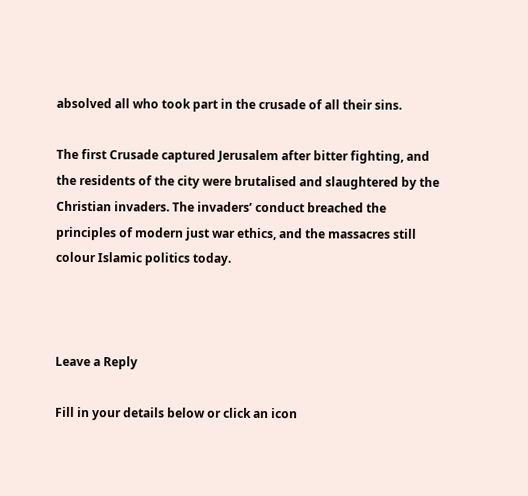absolved all who took part in the crusade of all their sins.

The first Crusade captured Jerusalem after bitter fighting, and the residents of the city were brutalised and slaughtered by the Christian invaders. The invaders’ conduct breached the principles of modern just war ethics, and the massacres still colour Islamic politics today.



Leave a Reply

Fill in your details below or click an icon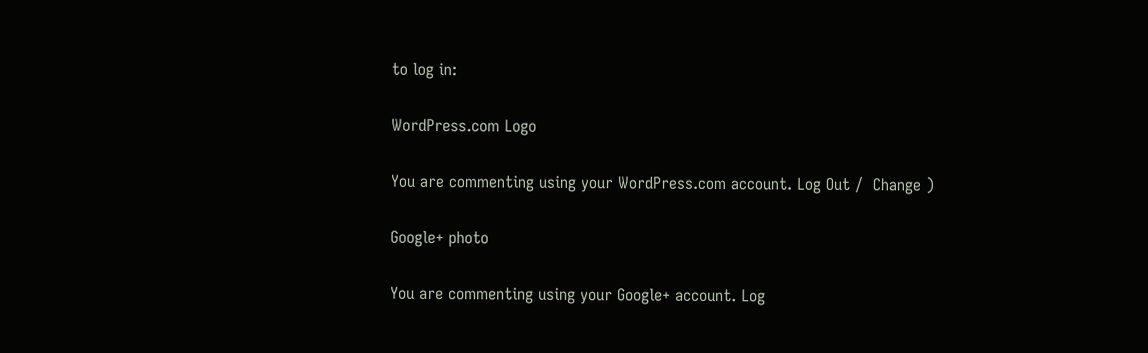to log in:

WordPress.com Logo

You are commenting using your WordPress.com account. Log Out /  Change )

Google+ photo

You are commenting using your Google+ account. Log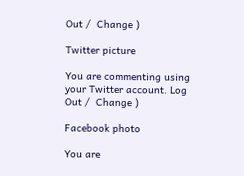Out /  Change )

Twitter picture

You are commenting using your Twitter account. Log Out /  Change )

Facebook photo

You are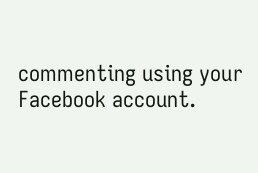commenting using your Facebook account.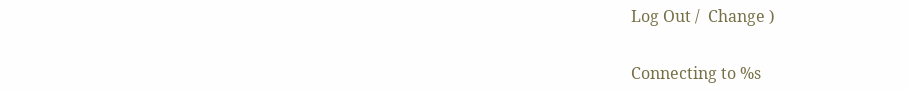Log Out /  Change )


Connecting to %s